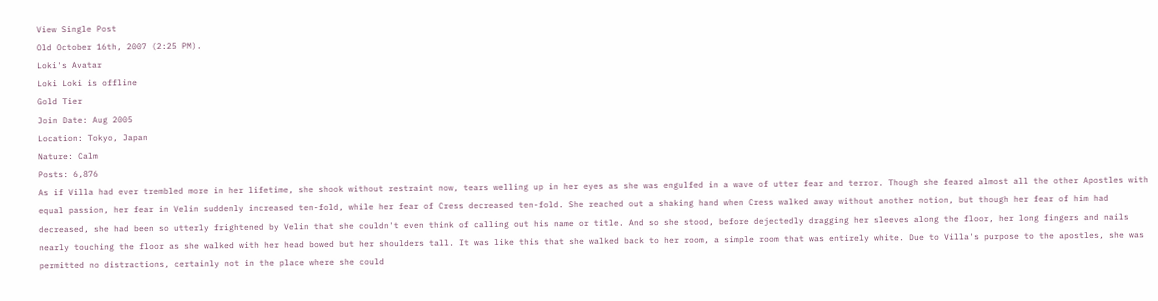View Single Post
Old October 16th, 2007 (2:25 PM).
Loki's Avatar
Loki Loki is offline
Gold Tier
Join Date: Aug 2005
Location: Tokyo, Japan
Nature: Calm
Posts: 6,876
As if Villa had ever trembled more in her lifetime, she shook without restraint now, tears welling up in her eyes as she was engulfed in a wave of utter fear and terror. Though she feared almost all the other Apostles with equal passion, her fear in Velin suddenly increased ten-fold, while her fear of Cress decreased ten-fold. She reached out a shaking hand when Cress walked away without another notion, but though her fear of him had decreased, she had been so utterly frightened by Velin that she couldn't even think of calling out his name or title. And so she stood, before dejectedly dragging her sleeves along the floor, her long fingers and nails nearly touching the floor as she walked with her head bowed but her shoulders tall. It was like this that she walked back to her room, a simple room that was entirely white. Due to Villa's purpose to the apostles, she was permitted no distractions, certainly not in the place where she could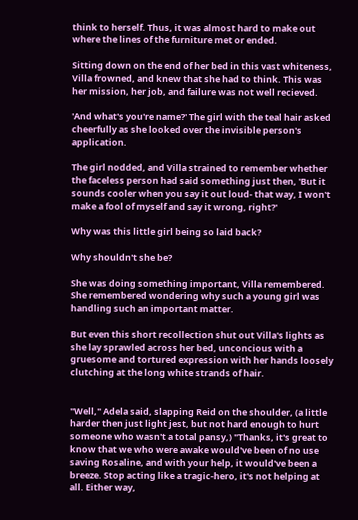think to herself. Thus, it was almost hard to make out where the lines of the furniture met or ended.

Sitting down on the end of her bed in this vast whiteness, Villa frowned, and knew that she had to think. This was her mission, her job, and failure was not well recieved.

'And what's you're name?' The girl with the teal hair asked cheerfully as she looked over the invisible person's application.

The girl nodded, and Villa strained to remember whether the faceless person had said something just then, 'But it sounds cooler when you say it out loud- that way, I won't make a fool of myself and say it wrong, right?'

Why was this little girl being so laid back?

Why shouldn't she be?

She was doing something important, Villa remembered. She remembered wondering why such a young girl was handling such an important matter.

But even this short recollection shut out Villa's lights as she lay sprawled across her bed, unconcious with a gruesome and tortured expression with her hands loosely clutching at the long white strands of hair.


"Well," Adela said, slapping Reid on the shoulder, (a little harder then just light jest, but not hard enough to hurt someone who wasn't a total pansy,) "Thanks, it's great to know that we who were awake would've been of no use saving Rosaline, and with your help, it would've been a breeze. Stop acting like a tragic-hero, it's not helping at all. Either way,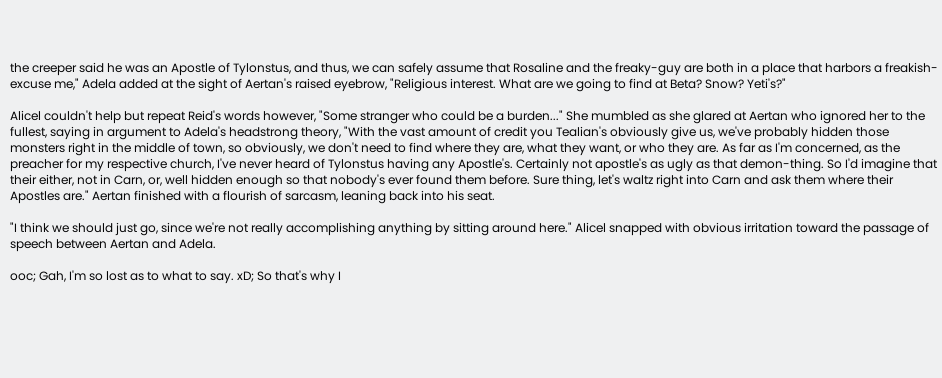the creeper said he was an Apostle of Tylonstus, and thus, we can safely assume that Rosaline and the freaky-guy are both in a place that harbors a freakish- excuse me," Adela added at the sight of Aertan's raised eyebrow, "Religious interest. What are we going to find at Beta? Snow? Yeti's?"

Alicel couldn't help but repeat Reid's words however, "Some stranger who could be a burden..." She mumbled as she glared at Aertan who ignored her to the fullest, saying in argument to Adela's headstrong theory, "With the vast amount of credit you Tealian's obviously give us, we've probably hidden those monsters right in the middle of town, so obviously, we don't need to find where they are, what they want, or who they are. As far as I'm concerned, as the preacher for my respective church, I've never heard of Tylonstus having any Apostle's. Certainly not apostle's as ugly as that demon-thing. So I'd imagine that their either, not in Carn, or, well hidden enough so that nobody's ever found them before. Sure thing, let's waltz right into Carn and ask them where their Apostles are." Aertan finished with a flourish of sarcasm, leaning back into his seat.

"I think we should just go, since we're not really accomplishing anything by sitting around here." Alicel snapped with obvious irritation toward the passage of speech between Aertan and Adela.

ooc; Gah, I'm so lost as to what to say. xD; So that's why I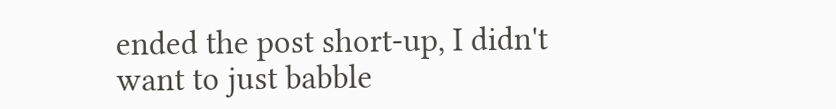ended the post short-up, I didn't want to just babble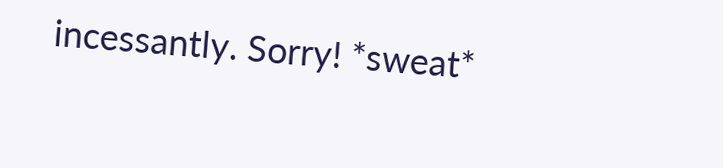incessantly. Sorry! *sweat*